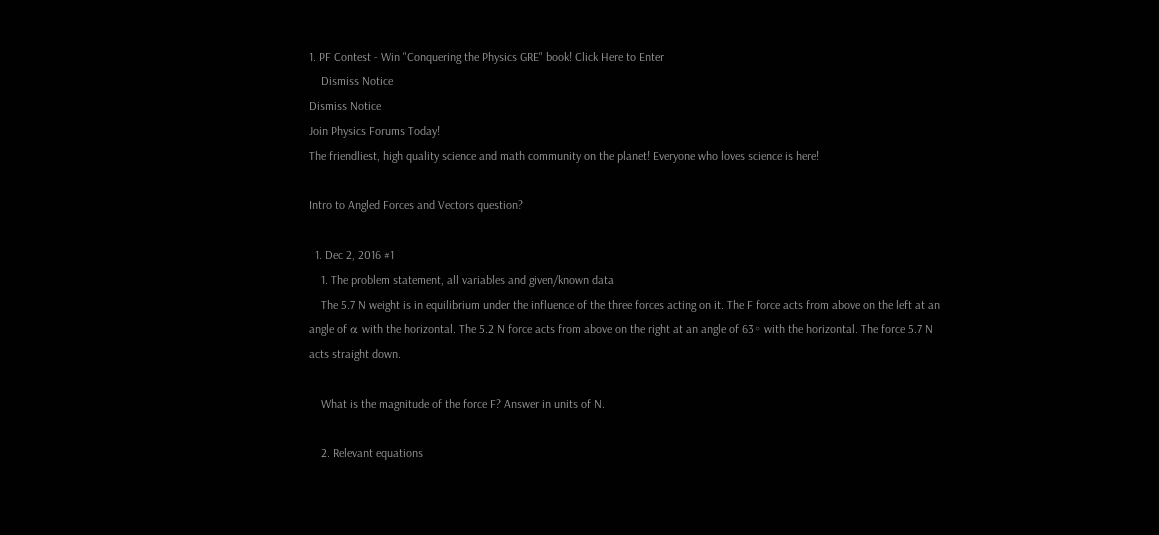1. PF Contest - Win "Conquering the Physics GRE" book! Click Here to Enter
    Dismiss Notice
Dismiss Notice
Join Physics Forums Today!
The friendliest, high quality science and math community on the planet! Everyone who loves science is here!

Intro to Angled Forces and Vectors question?

  1. Dec 2, 2016 #1
    1. The problem statement, all variables and given/known data
    The 5.7 N weight is in equilibrium under the influence of the three forces acting on it. The F force acts from above on the left at an angle of α with the horizontal. The 5.2 N force acts from above on the right at an angle of 63◦ with the horizontal. The force 5.7 N acts straight down.

    What is the magnitude of the force F? Answer in units of N.

    2. Relevant equations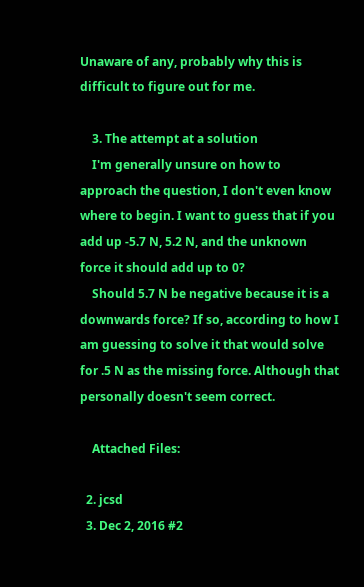Unaware of any, probably why this is difficult to figure out for me.

    3. The attempt at a solution
    I'm generally unsure on how to approach the question, I don't even know where to begin. I want to guess that if you add up -5.7 N, 5.2 N, and the unknown force it should add up to 0?
    Should 5.7 N be negative because it is a downwards force? If so, according to how I am guessing to solve it that would solve for .5 N as the missing force. Although that personally doesn't seem correct.

    Attached Files:

  2. jcsd
  3. Dec 2, 2016 #2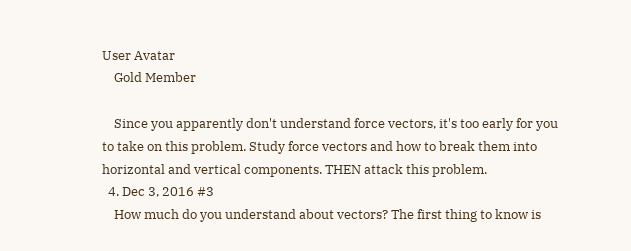User Avatar
    Gold Member

    Since you apparently don't understand force vectors, it's too early for you to take on this problem. Study force vectors and how to break them into horizontal and vertical components. THEN attack this problem.
  4. Dec 3, 2016 #3
    How much do you understand about vectors? The first thing to know is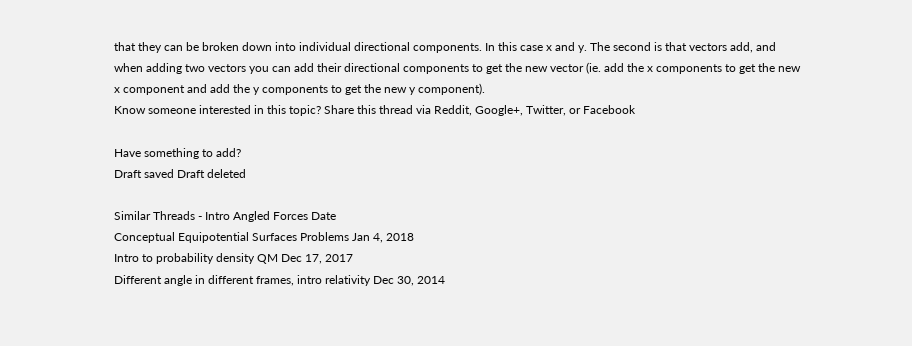that they can be broken down into individual directional components. In this case x and y. The second is that vectors add, and when adding two vectors you can add their directional components to get the new vector (ie. add the x components to get the new x component and add the y components to get the new y component).
Know someone interested in this topic? Share this thread via Reddit, Google+, Twitter, or Facebook

Have something to add?
Draft saved Draft deleted

Similar Threads - Intro Angled Forces Date
Conceptual Equipotential Surfaces Problems Jan 4, 2018
Intro to probability density QM Dec 17, 2017
Different angle in different frames, intro relativity Dec 30, 2014